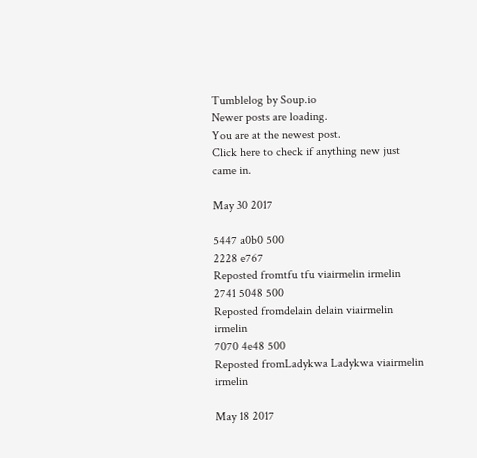Tumblelog by Soup.io
Newer posts are loading.
You are at the newest post.
Click here to check if anything new just came in.

May 30 2017

5447 a0b0 500
2228 e767
Reposted fromtfu tfu viairmelin irmelin
2741 5048 500
Reposted fromdelain delain viairmelin irmelin
7070 4e48 500
Reposted fromLadykwa Ladykwa viairmelin irmelin

May 18 2017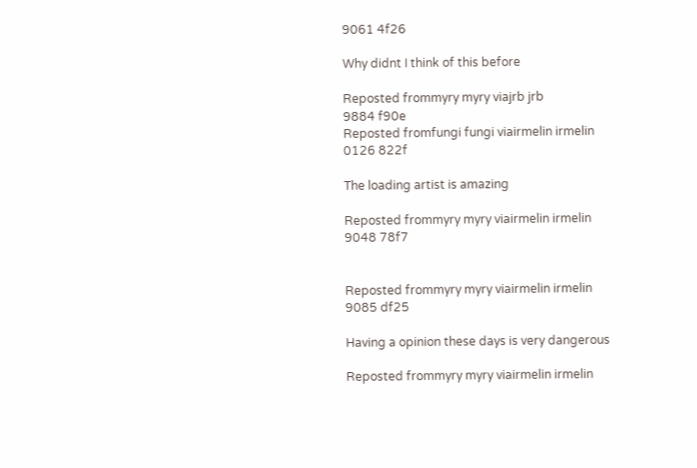9061 4f26

Why didnt I think of this before

Reposted frommyry myry viajrb jrb
9884 f90e
Reposted fromfungi fungi viairmelin irmelin
0126 822f

The loading artist is amazing

Reposted frommyry myry viairmelin irmelin
9048 78f7


Reposted frommyry myry viairmelin irmelin
9085 df25

Having a opinion these days is very dangerous

Reposted frommyry myry viairmelin irmelin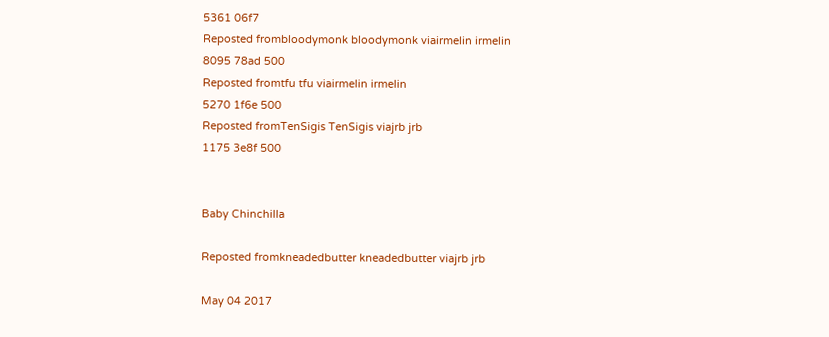5361 06f7
Reposted frombloodymonk bloodymonk viairmelin irmelin
8095 78ad 500
Reposted fromtfu tfu viairmelin irmelin
5270 1f6e 500
Reposted fromTenSigis TenSigis viajrb jrb
1175 3e8f 500


Baby Chinchilla

Reposted fromkneadedbutter kneadedbutter viajrb jrb

May 04 2017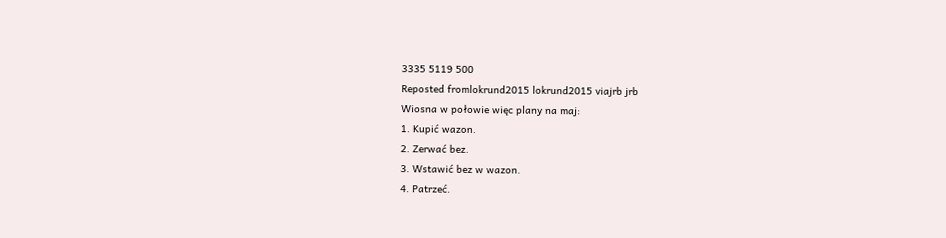3335 5119 500
Reposted fromlokrund2015 lokrund2015 viajrb jrb
Wiosna w połowie więc plany na maj:
1. Kupić wazon.
2. Zerwać bez.
3. Wstawić bez w wazon.
4. Patrzeć.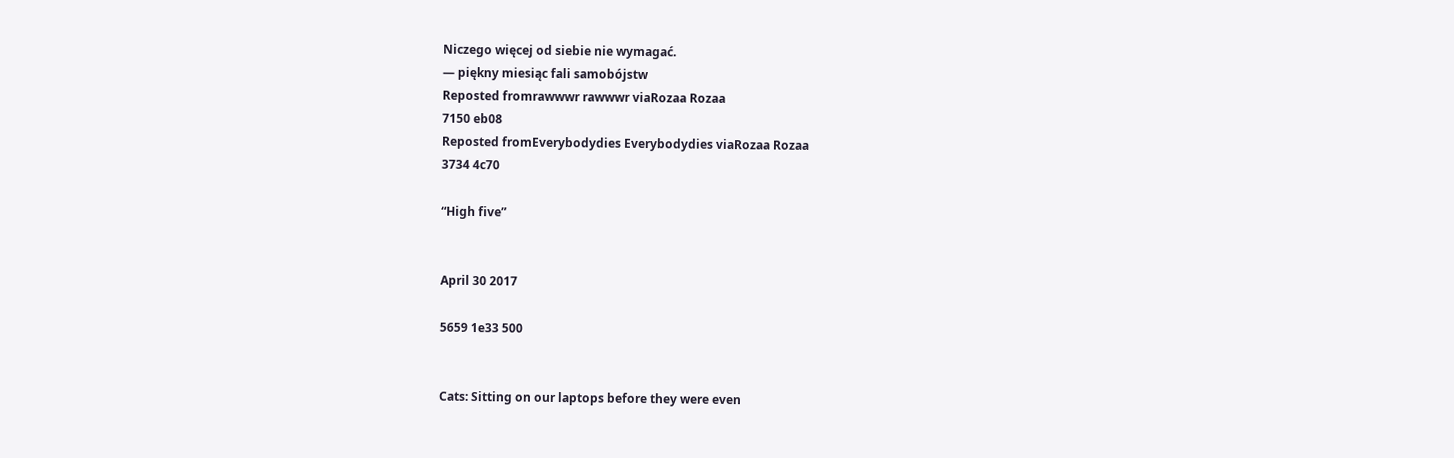Niczego więcej od siebie nie wymagać.
— piękny miesiąc fali samobójstw
Reposted fromrawwwr rawwwr viaRozaa Rozaa
7150 eb08
Reposted fromEverybodydies Everybodydies viaRozaa Rozaa
3734 4c70

“High five”


April 30 2017

5659 1e33 500


Cats: Sitting on our laptops before they were even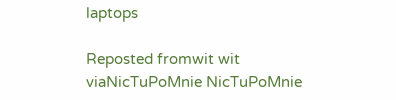laptops

Reposted fromwit wit viaNicTuPoMnie NicTuPoMnie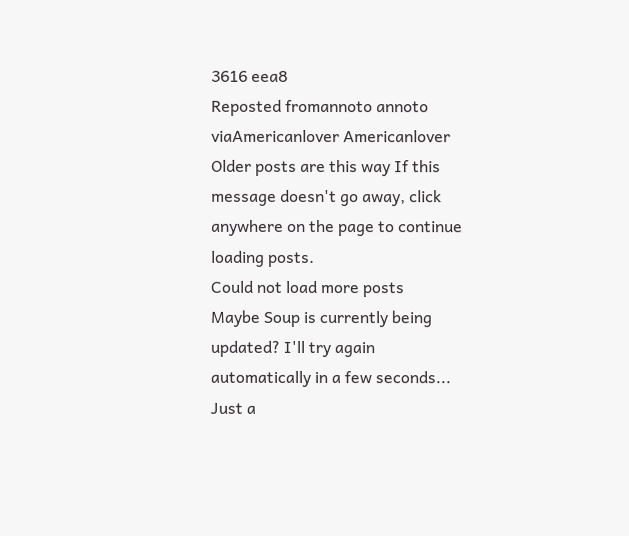3616 eea8
Reposted fromannoto annoto viaAmericanlover Americanlover
Older posts are this way If this message doesn't go away, click anywhere on the page to continue loading posts.
Could not load more posts
Maybe Soup is currently being updated? I'll try again automatically in a few seconds...
Just a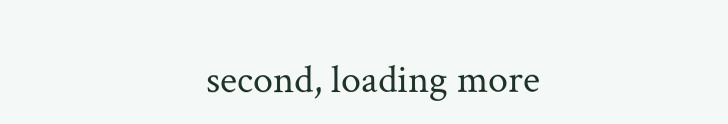second, loading more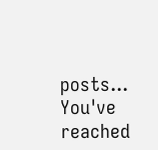posts...
You've reached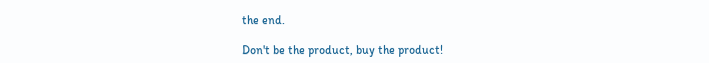the end.

Don't be the product, buy the product!